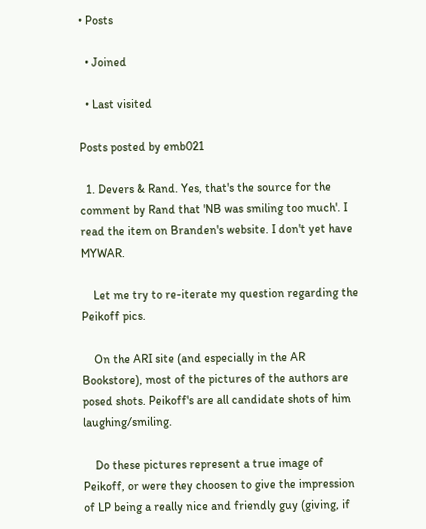• Posts

  • Joined

  • Last visited

Posts posted by emb021

  1. Devers & Rand. Yes, that's the source for the comment by Rand that 'NB was smiling too much'. I read the item on Branden's website. I don't yet have MYWAR.

    Let me try to re-iterate my question regarding the Peikoff pics.

    On the ARI site (and especially in the AR Bookstore), most of the pictures of the authors are posed shots. Peikoff's are all candidate shots of him laughing/smiling.

    Do these pictures represent a true image of Peikoff, or were they choosen to give the impression of LP being a really nice and friendly guy (giving, if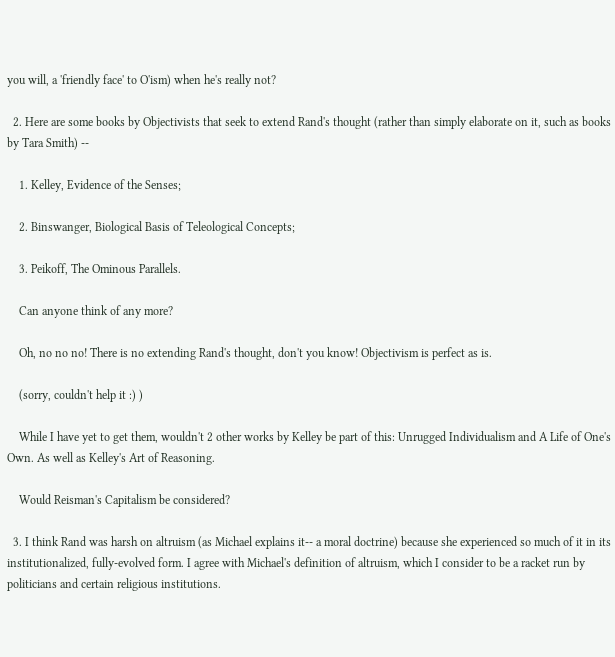you will, a 'friendly face' to O'ism) when he's really not?

  2. Here are some books by Objectivists that seek to extend Rand's thought (rather than simply elaborate on it, such as books by Tara Smith) --

    1. Kelley, Evidence of the Senses;

    2. Binswanger, Biological Basis of Teleological Concepts;

    3. Peikoff, The Ominous Parallels.

    Can anyone think of any more?

    Oh, no no no! There is no extending Rand's thought, don't you know! Objectivism is perfect as is.

    (sorry, couldn't help it :) )

    While I have yet to get them, wouldn't 2 other works by Kelley be part of this: Unrugged Individualism and A Life of One's Own. As well as Kelley's Art of Reasoning.

    Would Reisman's Capitalism be considered?

  3. I think Rand was harsh on altruism (as Michael explains it-- a moral doctrine) because she experienced so much of it in its institutionalized, fully-evolved form. I agree with Michael's definition of altruism, which I consider to be a racket run by politicians and certain religious institutions.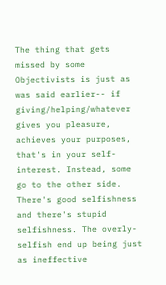The thing that gets missed by some Objectivists is just as was said earlier-- if giving/helping/whatever gives you pleasure, achieves your purposes, that's in your self-interest. Instead, some go to the other side. There's good selfishness and there's stupid selfishness. The overly-selfish end up being just as ineffective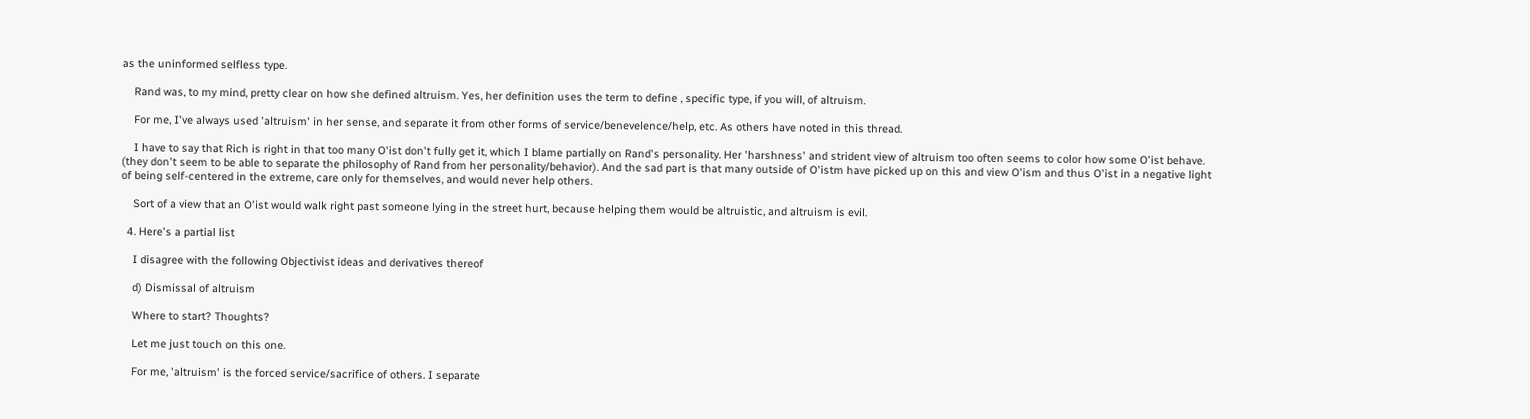as the uninformed selfless type.

    Rand was, to my mind, pretty clear on how she defined altruism. Yes, her definition uses the term to define , specific type, if you will, of altruism.

    For me, I've always used 'altruism' in her sense, and separate it from other forms of service/benevelence/help, etc. As others have noted in this thread.

    I have to say that Rich is right in that too many O'ist don't fully get it, which I blame partially on Rand's personality. Her 'harshness' and strident view of altruism too often seems to color how some O'ist behave. (they don't seem to be able to separate the philosophy of Rand from her personality/behavior). And the sad part is that many outside of O'istm have picked up on this and view O'ism and thus O'ist in a negative light of being self-centered in the extreme, care only for themselves, and would never help others.

    Sort of a view that an O'ist would walk right past someone lying in the street hurt, because helping them would be altruistic, and altruism is evil.

  4. Here's a partial list

    I disagree with the following Objectivist ideas and derivatives thereof

    d) Dismissal of altruism

    Where to start? Thoughts?

    Let me just touch on this one.

    For me, 'altruism' is the forced service/sacrifice of others. I separate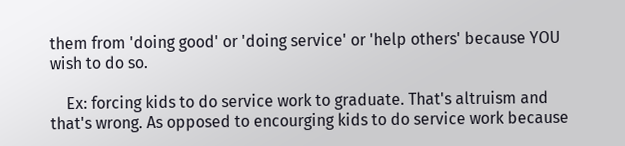them from 'doing good' or 'doing service' or 'help others' because YOU wish to do so.

    Ex: forcing kids to do service work to graduate. That's altruism and that's wrong. As opposed to encourging kids to do service work because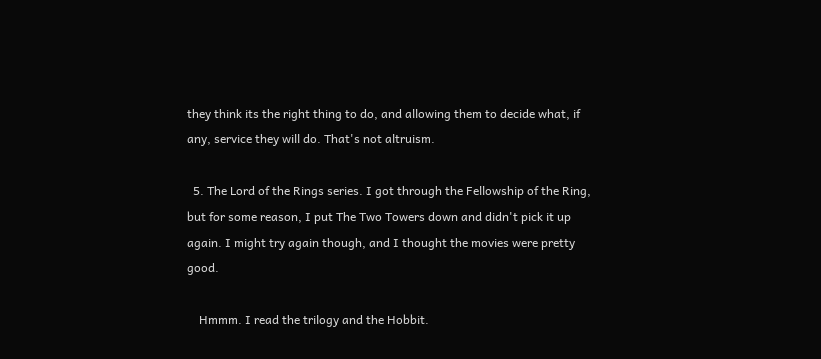they think its the right thing to do, and allowing them to decide what, if any, service they will do. That's not altruism.

  5. The Lord of the Rings series. I got through the Fellowship of the Ring, but for some reason, I put The Two Towers down and didn't pick it up again. I might try again though, and I thought the movies were pretty good.

    Hmmm. I read the trilogy and the Hobbit.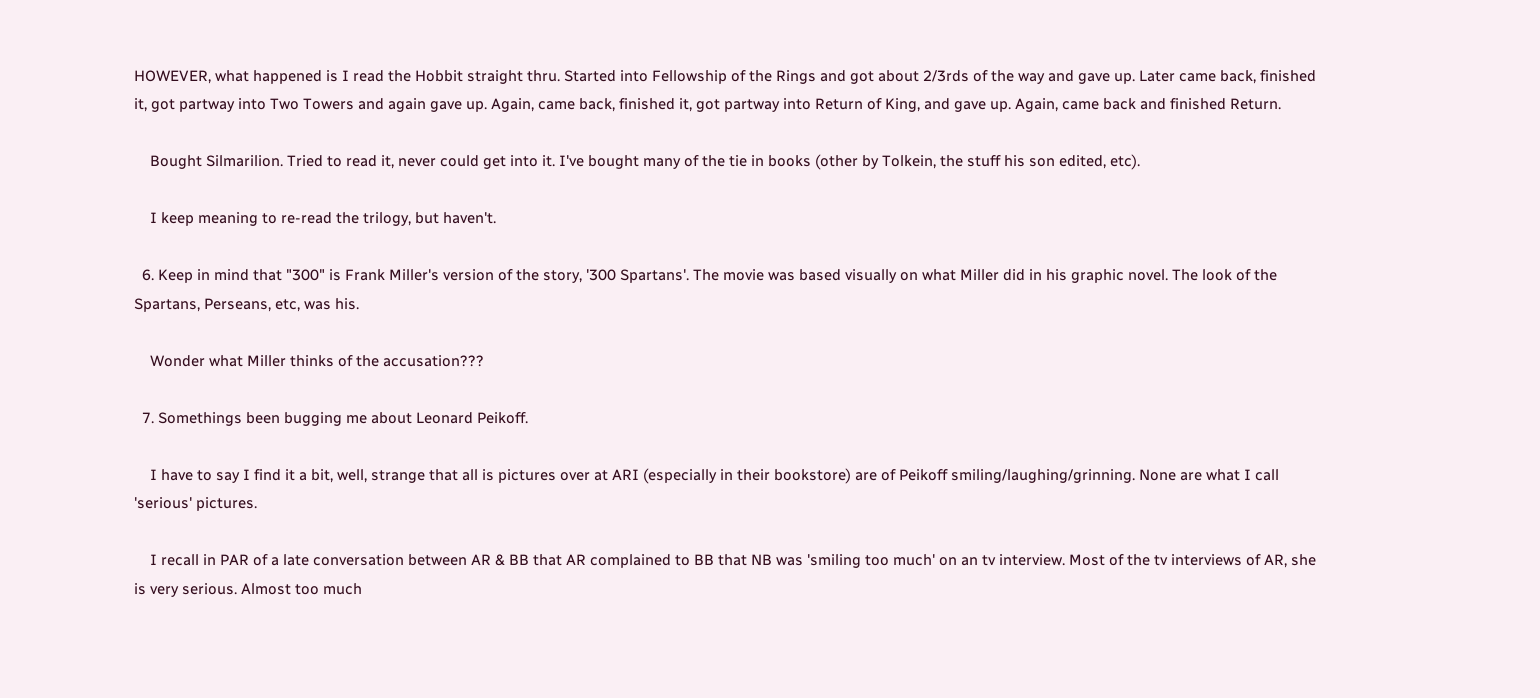HOWEVER, what happened is I read the Hobbit straight thru. Started into Fellowship of the Rings and got about 2/3rds of the way and gave up. Later came back, finished it, got partway into Two Towers and again gave up. Again, came back, finished it, got partway into Return of King, and gave up. Again, came back and finished Return.

    Bought Silmarilion. Tried to read it, never could get into it. I've bought many of the tie in books (other by Tolkein, the stuff his son edited, etc).

    I keep meaning to re-read the trilogy, but haven't.

  6. Keep in mind that "300" is Frank Miller's version of the story, '300 Spartans'. The movie was based visually on what Miller did in his graphic novel. The look of the Spartans, Perseans, etc, was his.

    Wonder what Miller thinks of the accusation???

  7. Somethings been bugging me about Leonard Peikoff.

    I have to say I find it a bit, well, strange that all is pictures over at ARI (especially in their bookstore) are of Peikoff smiling/laughing/grinning. None are what I call 'serious' pictures.

    I recall in PAR of a late conversation between AR & BB that AR complained to BB that NB was 'smiling too much' on an tv interview. Most of the tv interviews of AR, she is very serious. Almost too much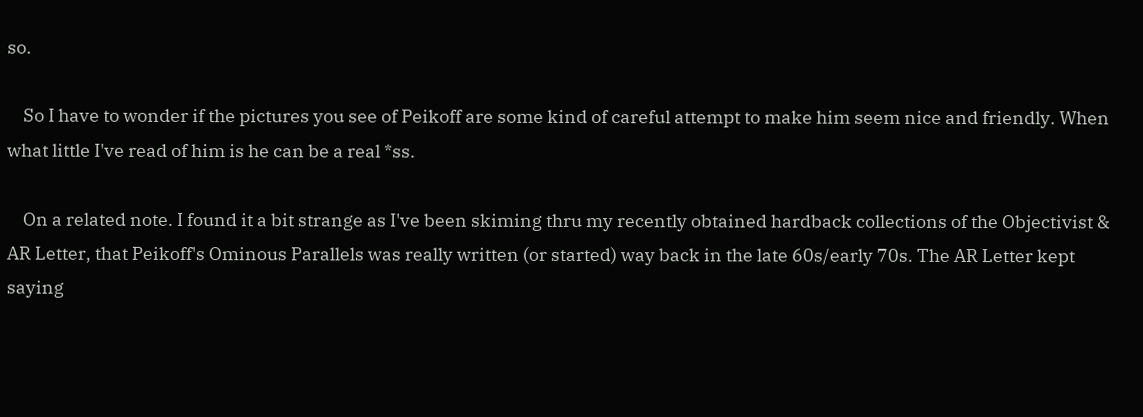so.

    So I have to wonder if the pictures you see of Peikoff are some kind of careful attempt to make him seem nice and friendly. When what little I've read of him is he can be a real *ss.

    On a related note. I found it a bit strange as I've been skiming thru my recently obtained hardback collections of the Objectivist & AR Letter, that Peikoff's Ominous Parallels was really written (or started) way back in the late 60s/early 70s. The AR Letter kept saying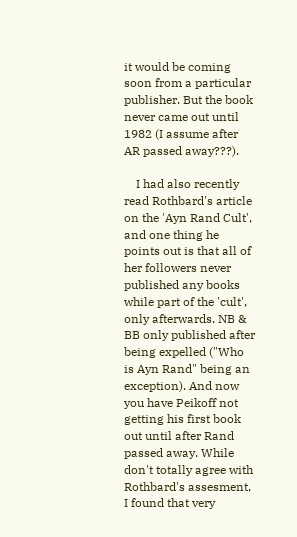it would be coming soon from a particular publisher. But the book never came out until 1982 (I assume after AR passed away???).

    I had also recently read Rothbard's article on the 'Ayn Rand Cult', and one thing he points out is that all of her followers never published any books while part of the 'cult', only afterwards. NB & BB only published after being expelled ("Who is Ayn Rand" being an exception). And now you have Peikoff not getting his first book out until after Rand passed away. While don't totally agree with Rothbard's assesment, I found that very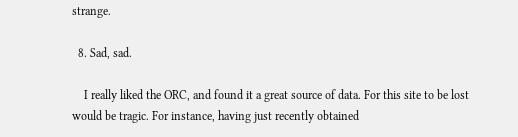strange.

  8. Sad, sad.

    I really liked the ORC, and found it a great source of data. For this site to be lost would be tragic. For instance, having just recently obtained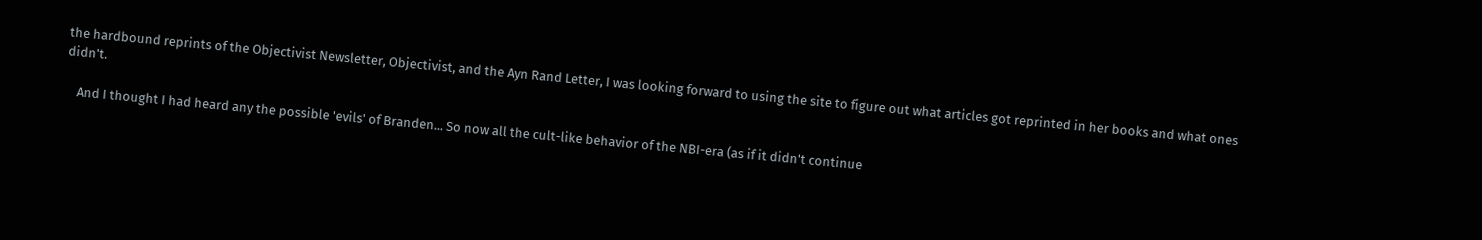the hardbound reprints of the Objectivist Newsletter, Objectivist, and the Ayn Rand Letter, I was looking forward to using the site to figure out what articles got reprinted in her books and what ones didn't.

    And I thought I had heard any the possible 'evils' of Branden... So now all the cult-like behavior of the NBI-era (as if it didn't continue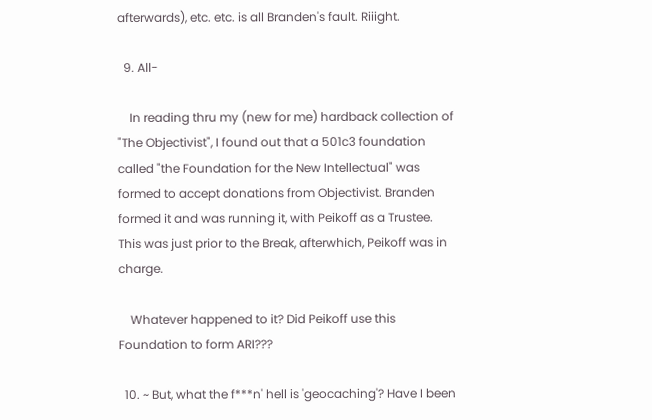afterwards), etc. etc. is all Branden's fault. Riiight.

  9. All-

    In reading thru my (new for me) hardback collection of "The Objectivist", I found out that a 501c3 foundation called "the Foundation for the New Intellectual" was formed to accept donations from Objectivist. Branden formed it and was running it, with Peikoff as a Trustee. This was just prior to the Break, afterwhich, Peikoff was in charge.

    Whatever happened to it? Did Peikoff use this Foundation to form ARI???

  10. ~ But, what the f***n' hell is 'geocaching'? Have I been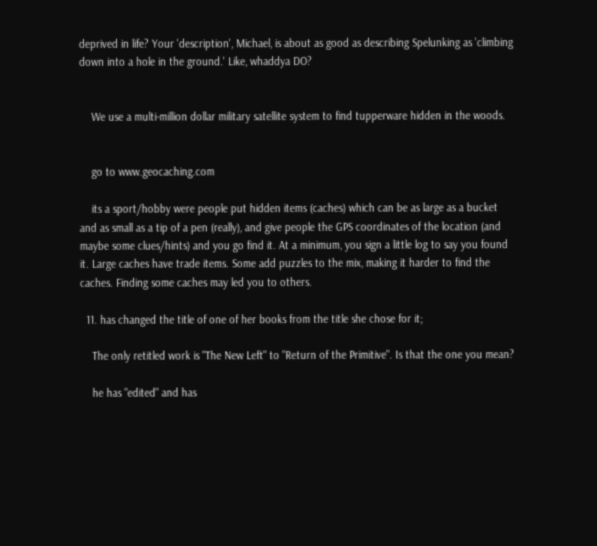deprived in life? Your 'description', Michael, is about as good as describing Spelunking as 'climbing down into a hole in the ground.' Like, whaddya DO?


    We use a multi-million dollar military satellite system to find tupperware hidden in the woods.


    go to www.geocaching.com

    its a sport/hobby were people put hidden items (caches) which can be as large as a bucket and as small as a tip of a pen (really), and give people the GPS coordinates of the location (and maybe some clues/hints) and you go find it. At a minimum, you sign a little log to say you found it. Large caches have trade items. Some add puzzles to the mix, making it harder to find the caches. Finding some caches may led you to others.

  11. has changed the title of one of her books from the title she chose for it;

    The only retitled work is "The New Left" to "Return of the Primitive". Is that the one you mean?

    he has "edited" and has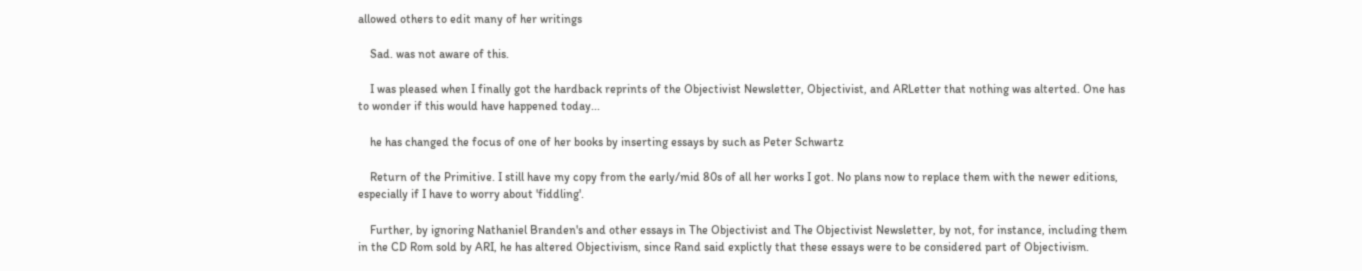allowed others to edit many of her writings

    Sad. was not aware of this.

    I was pleased when I finally got the hardback reprints of the Objectivist Newsletter, Objectivist, and ARLetter that nothing was alterted. One has to wonder if this would have happened today...

    he has changed the focus of one of her books by inserting essays by such as Peter Schwartz

    Return of the Primitive. I still have my copy from the early/mid 80s of all her works I got. No plans now to replace them with the newer editions, especially if I have to worry about 'fiddling'.

    Further, by ignoring Nathaniel Branden's and other essays in The Objectivist and The Objectivist Newsletter, by not, for instance, including them in the CD Rom sold by ARI, he has altered Objectivism, since Rand said explictly that these essays were to be considered part of Objectivism.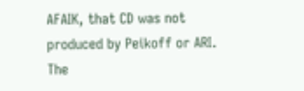AFAIK, that CD was not produced by Peikoff or ARI. The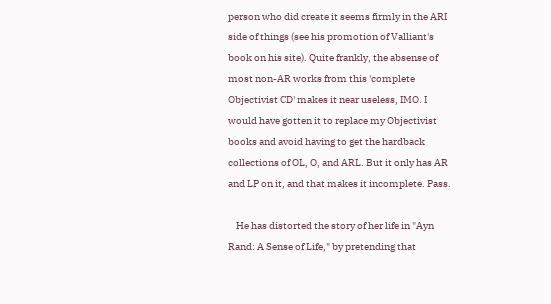person who did create it seems firmly in the ARI side of things (see his promotion of Valliant's book on his site). Quite frankly, the absense of most non-AR works from this 'complete Objectivist CD' makes it near useless, IMO. I would have gotten it to replace my Objectivist books and avoid having to get the hardback collections of OL, O, and ARL. But it only has AR and LP on it, and that makes it incomplete. Pass.

    He has distorted the story of her life in "Ayn Rand: A Sense of Life," by pretending that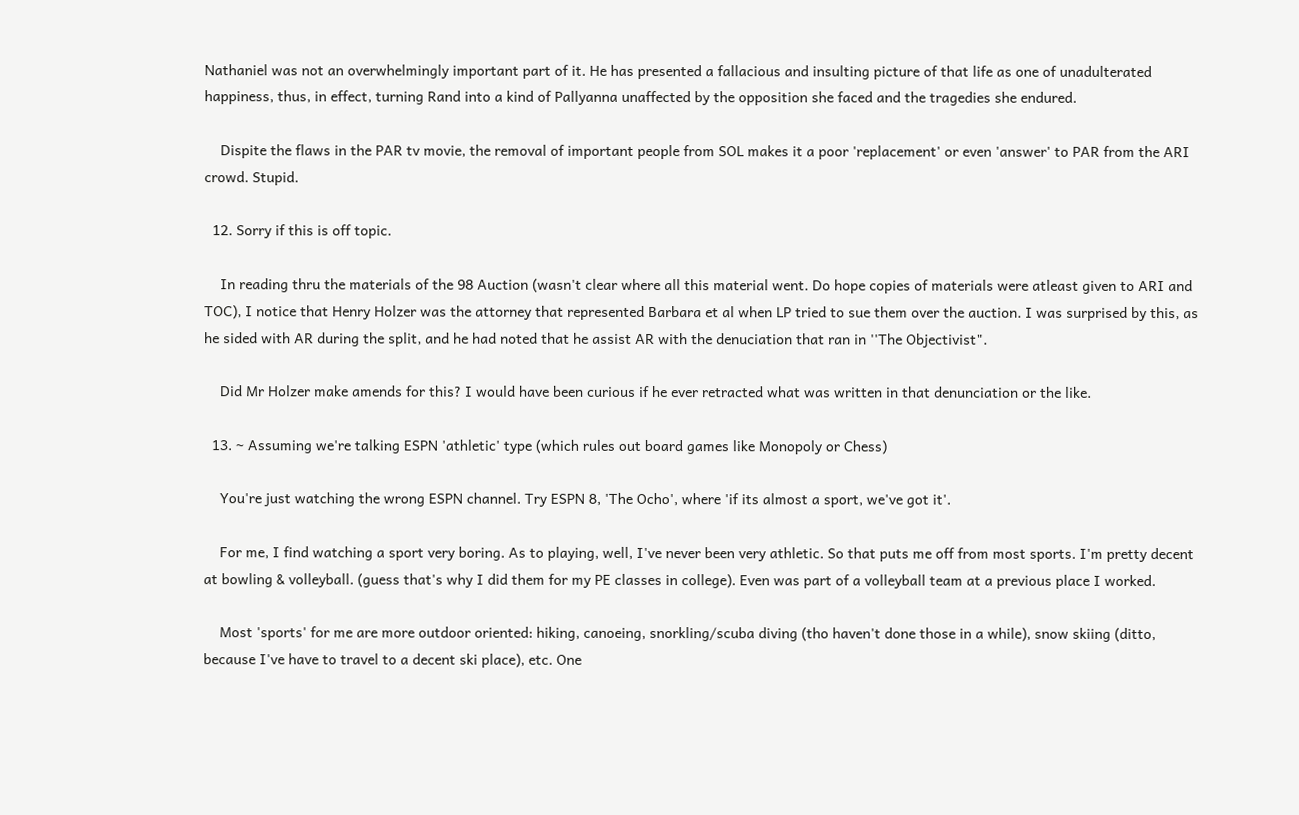Nathaniel was not an overwhelmingly important part of it. He has presented a fallacious and insulting picture of that life as one of unadulterated happiness, thus, in effect, turning Rand into a kind of Pallyanna unaffected by the opposition she faced and the tragedies she endured.

    Dispite the flaws in the PAR tv movie, the removal of important people from SOL makes it a poor 'replacement' or even 'answer' to PAR from the ARI crowd. Stupid.

  12. Sorry if this is off topic.

    In reading thru the materials of the 98 Auction (wasn't clear where all this material went. Do hope copies of materials were atleast given to ARI and TOC), I notice that Henry Holzer was the attorney that represented Barbara et al when LP tried to sue them over the auction. I was surprised by this, as he sided with AR during the split, and he had noted that he assist AR with the denuciation that ran in ''The Objectivist".

    Did Mr Holzer make amends for this? I would have been curious if he ever retracted what was written in that denunciation or the like.

  13. ~ Assuming we're talking ESPN 'athletic' type (which rules out board games like Monopoly or Chess)

    You're just watching the wrong ESPN channel. Try ESPN 8, 'The Ocho', where 'if its almost a sport, we've got it'.

    For me, I find watching a sport very boring. As to playing, well, I've never been very athletic. So that puts me off from most sports. I'm pretty decent at bowling & volleyball. (guess that's why I did them for my PE classes in college). Even was part of a volleyball team at a previous place I worked.

    Most 'sports' for me are more outdoor oriented: hiking, canoeing, snorkling/scuba diving (tho haven't done those in a while), snow skiing (ditto, because I've have to travel to a decent ski place), etc. One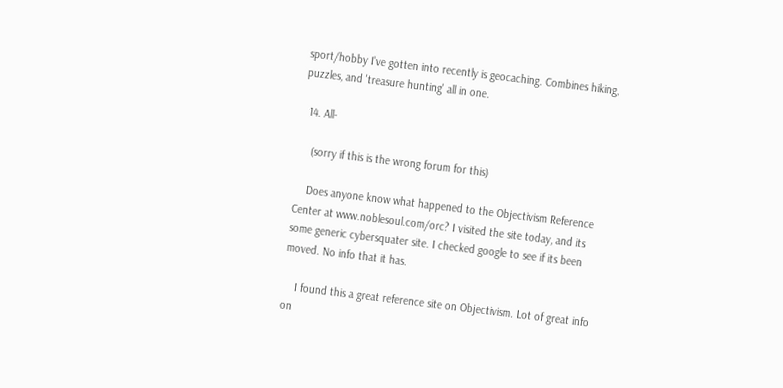sport/hobby I've gotten into recently is geocaching. Combines hiking, puzzles, and 'treasure hunting' all in one.

  14. All-

    (sorry if this is the wrong forum for this)

    Does anyone know what happened to the Objectivism Reference Center at www.noblesoul.com/orc? I visited the site today, and its some generic cybersquater site. I checked google to see if its been moved. No info that it has.

    I found this a great reference site on Objectivism. Lot of great info on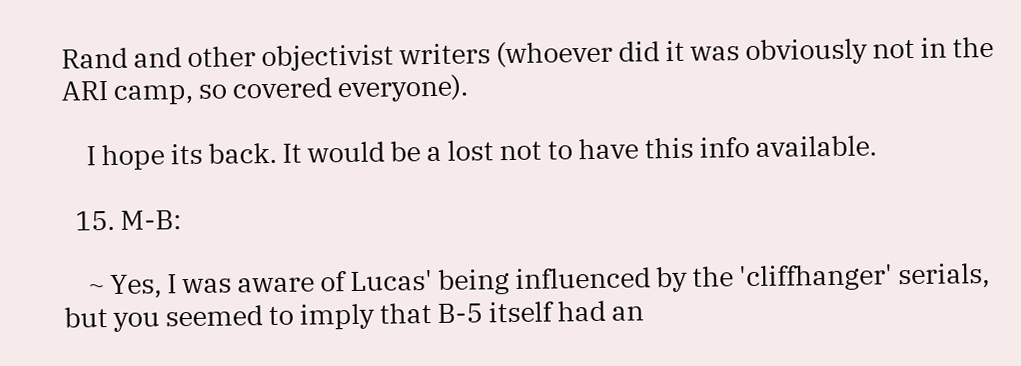Rand and other objectivist writers (whoever did it was obviously not in the ARI camp, so covered everyone).

    I hope its back. It would be a lost not to have this info available.

  15. M-B:

    ~ Yes, I was aware of Lucas' being influenced by the 'cliffhanger' serials, but you seemed to imply that B-5 itself had an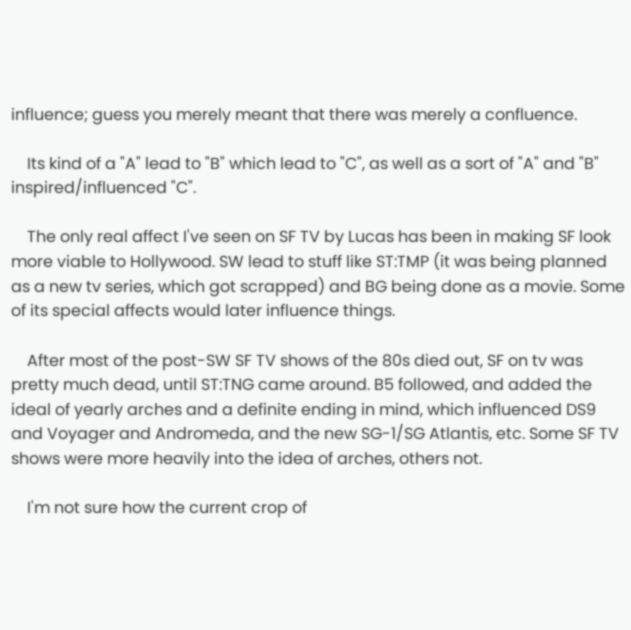influence; guess you merely meant that there was merely a confluence.

    Its kind of a "A" lead to "B" which lead to "C", as well as a sort of "A" and "B" inspired/influenced "C".

    The only real affect I've seen on SF TV by Lucas has been in making SF look more viable to Hollywood. SW lead to stuff like ST:TMP (it was being planned as a new tv series, which got scrapped) and BG being done as a movie. Some of its special affects would later influence things.

    After most of the post-SW SF TV shows of the 80s died out, SF on tv was pretty much dead, until ST:TNG came around. B5 followed, and added the ideal of yearly arches and a definite ending in mind, which influenced DS9 and Voyager and Andromeda, and the new SG-1/SG Atlantis, etc. Some SF TV shows were more heavily into the idea of arches, others not.

    I'm not sure how the current crop of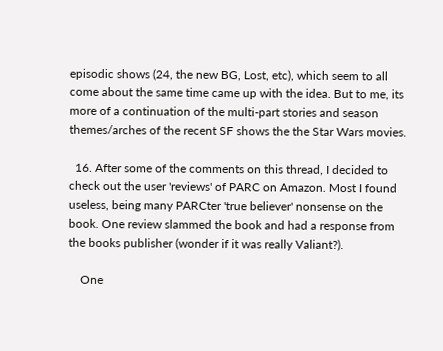episodic shows (24, the new BG, Lost, etc), which seem to all come about the same time came up with the idea. But to me, its more of a continuation of the multi-part stories and season themes/arches of the recent SF shows the the Star Wars movies.

  16. After some of the comments on this thread, I decided to check out the user 'reviews' of PARC on Amazon. Most I found useless, being many PARCter 'true believer' nonsense on the book. One review slammed the book and had a response from the books publisher (wonder if it was really Valiant?).

    One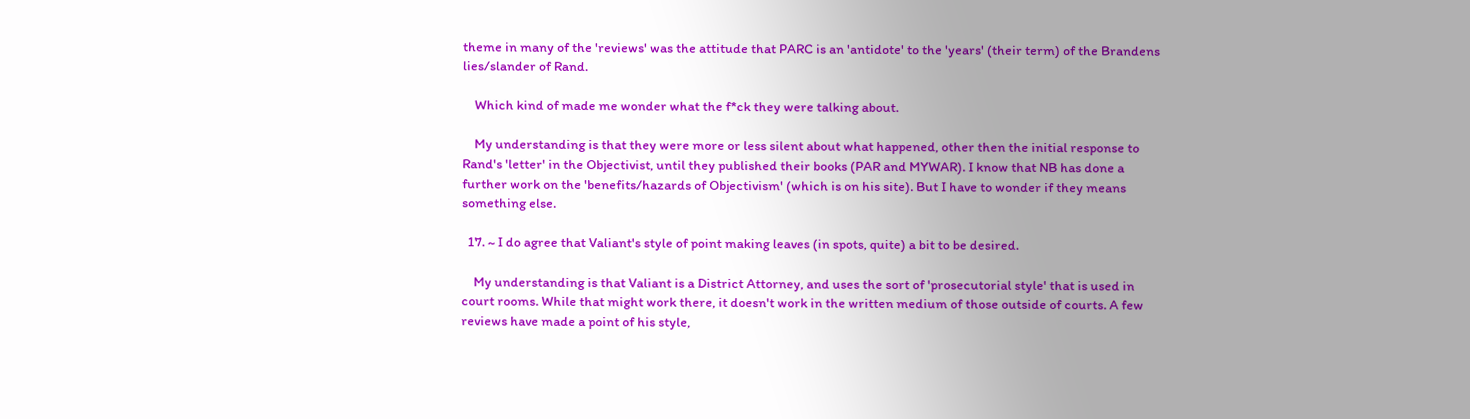theme in many of the 'reviews' was the attitude that PARC is an 'antidote' to the 'years' (their term) of the Brandens lies/slander of Rand.

    Which kind of made me wonder what the f*ck they were talking about.

    My understanding is that they were more or less silent about what happened, other then the initial response to Rand's 'letter' in the Objectivist, until they published their books (PAR and MYWAR). I know that NB has done a further work on the 'benefits/hazards of Objectivism' (which is on his site). But I have to wonder if they means something else.

  17. ~ I do agree that Valiant's style of point making leaves (in spots, quite) a bit to be desired.

    My understanding is that Valiant is a District Attorney, and uses the sort of 'prosecutorial style' that is used in court rooms. While that might work there, it doesn't work in the written medium of those outside of courts. A few reviews have made a point of his style,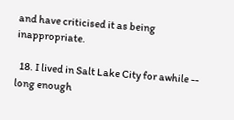and have criticised it as being inappropriate.

  18. I lived in Salt Lake City for awhile -- long enough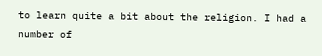to learn quite a bit about the religion. I had a number of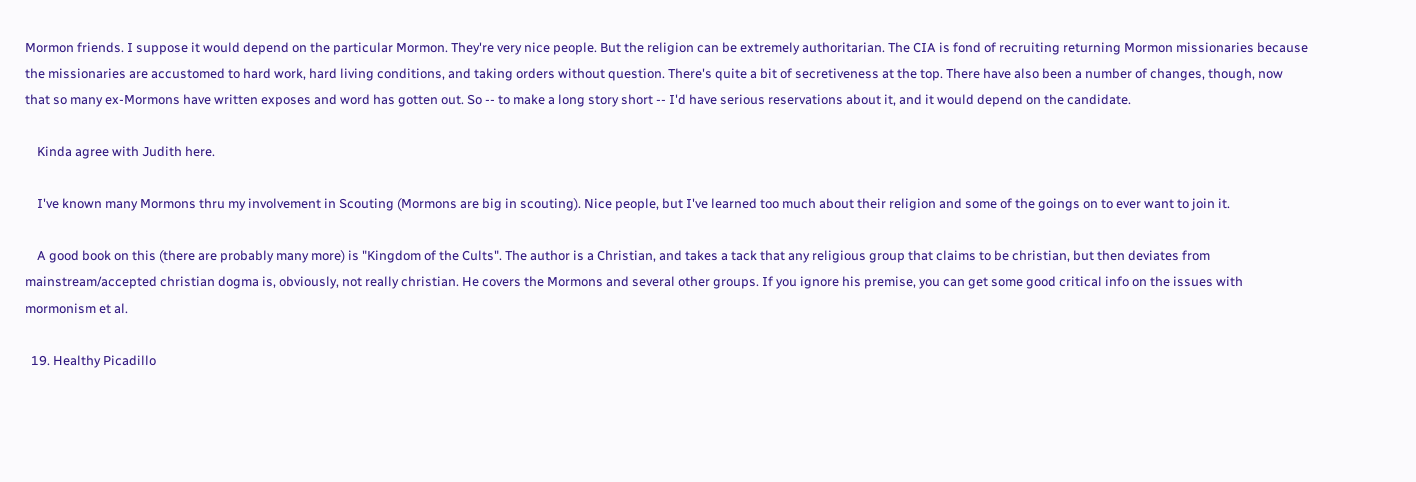Mormon friends. I suppose it would depend on the particular Mormon. They're very nice people. But the religion can be extremely authoritarian. The CIA is fond of recruiting returning Mormon missionaries because the missionaries are accustomed to hard work, hard living conditions, and taking orders without question. There's quite a bit of secretiveness at the top. There have also been a number of changes, though, now that so many ex-Mormons have written exposes and word has gotten out. So -- to make a long story short -- I'd have serious reservations about it, and it would depend on the candidate.

    Kinda agree with Judith here.

    I've known many Mormons thru my involvement in Scouting (Mormons are big in scouting). Nice people, but I've learned too much about their religion and some of the goings on to ever want to join it.

    A good book on this (there are probably many more) is "Kingdom of the Cults". The author is a Christian, and takes a tack that any religious group that claims to be christian, but then deviates from mainstream/accepted christian dogma is, obviously, not really christian. He covers the Mormons and several other groups. If you ignore his premise, you can get some good critical info on the issues with mormonism et al.

  19. Healthy Picadillo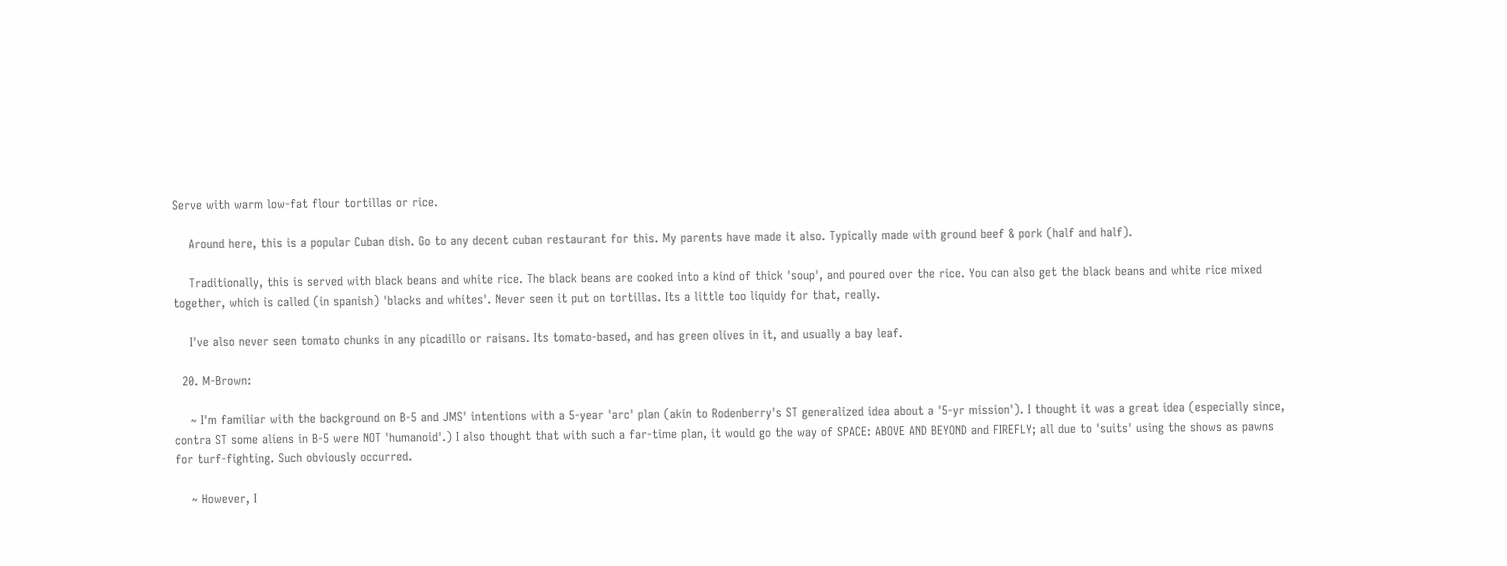Serve with warm low-fat flour tortillas or rice.

    Around here, this is a popular Cuban dish. Go to any decent cuban restaurant for this. My parents have made it also. Typically made with ground beef & pork (half and half).

    Traditionally, this is served with black beans and white rice. The black beans are cooked into a kind of thick 'soup', and poured over the rice. You can also get the black beans and white rice mixed together, which is called (in spanish) 'blacks and whites'. Never seen it put on tortillas. Its a little too liquidy for that, really.

    I've also never seen tomato chunks in any picadillo or raisans. Its tomato-based, and has green olives in it, and usually a bay leaf.

  20. M-Brown:

    ~ I'm familiar with the background on B-5 and JMS' intentions with a 5-year 'arc' plan (akin to Rodenberry's ST generalized idea about a '5-yr mission'). I thought it was a great idea (especially since, contra ST some aliens in B-5 were NOT 'humanoid'.) I also thought that with such a far-time plan, it would go the way of SPACE: ABOVE AND BEYOND and FIREFLY; all due to 'suits' using the shows as pawns for turf-fighting. Such obviously occurred.

    ~ However, I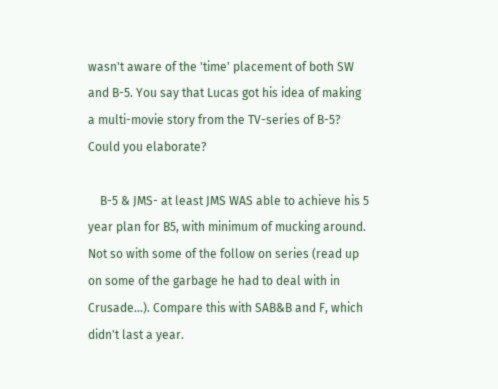wasn't aware of the 'time' placement of both SW and B-5. You say that Lucas got his idea of making a multi-movie story from the TV-series of B-5? Could you elaborate?

    B-5 & JMS- at least JMS WAS able to achieve his 5 year plan for B5, with minimum of mucking around. Not so with some of the follow on series (read up on some of the garbage he had to deal with in Crusade...). Compare this with SAB&B and F, which didn't last a year.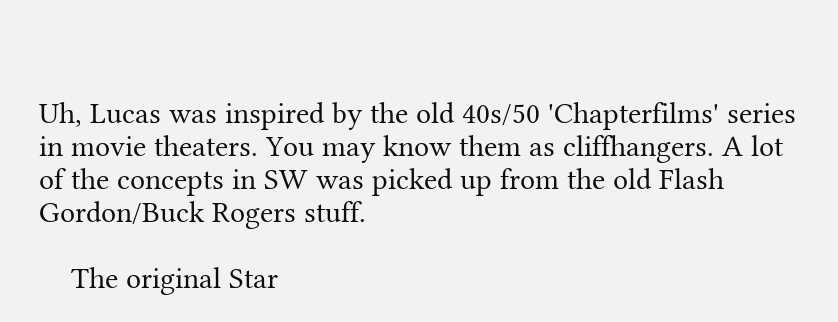Uh, Lucas was inspired by the old 40s/50 'Chapterfilms' series in movie theaters. You may know them as cliffhangers. A lot of the concepts in SW was picked up from the old Flash Gordon/Buck Rogers stuff.

    The original Star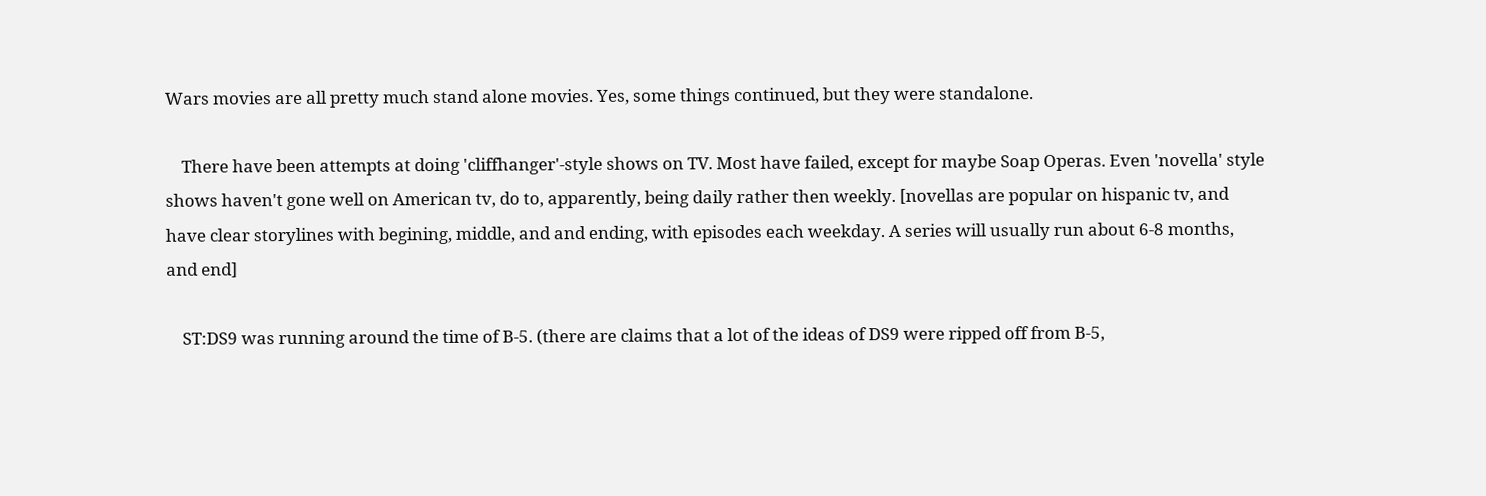Wars movies are all pretty much stand alone movies. Yes, some things continued, but they were standalone.

    There have been attempts at doing 'cliffhanger'-style shows on TV. Most have failed, except for maybe Soap Operas. Even 'novella' style shows haven't gone well on American tv, do to, apparently, being daily rather then weekly. [novellas are popular on hispanic tv, and have clear storylines with begining, middle, and and ending, with episodes each weekday. A series will usually run about 6-8 months, and end]

    ST:DS9 was running around the time of B-5. (there are claims that a lot of the ideas of DS9 were ripped off from B-5,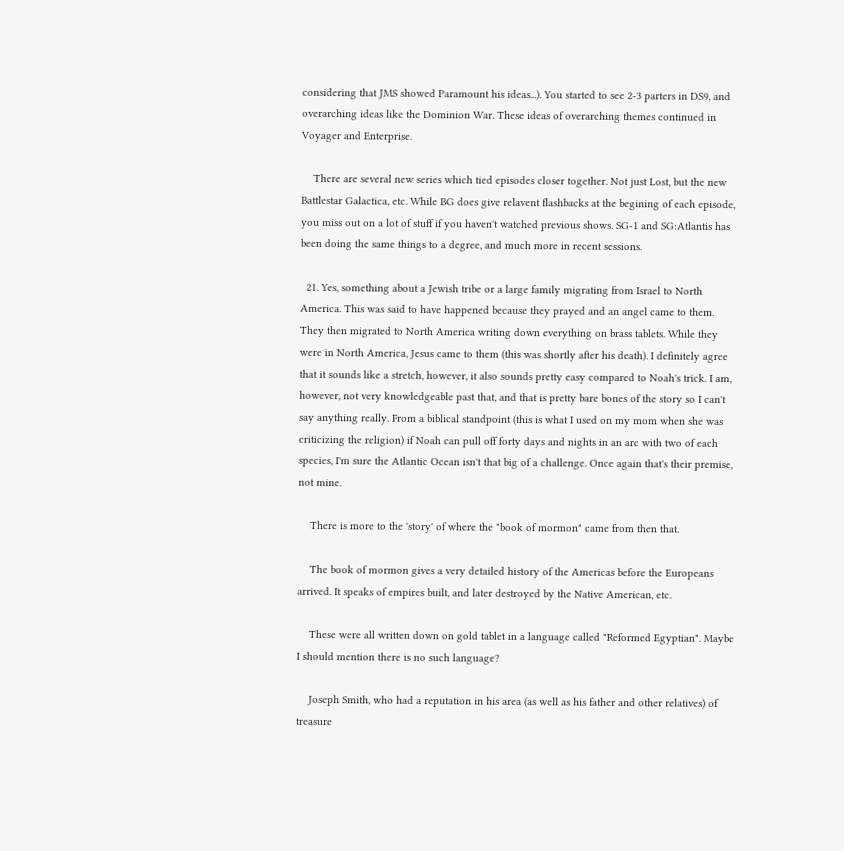considering that JMS showed Paramount his ideas...). You started to see 2-3 parters in DS9, and overarching ideas like the Dominion War. These ideas of overarching themes continued in Voyager and Enterprise.

    There are several new series which tied episodes closer together. Not just Lost, but the new Battlestar Galactica, etc. While BG does give relavent flashbacks at the begining of each episode, you miss out on a lot of stuff if you haven't watched previous shows. SG-1 and SG:Atlantis has been doing the same things to a degree, and much more in recent sessions.

  21. Yes, something about a Jewish tribe or a large family migrating from Israel to North America. This was said to have happened because they prayed and an angel came to them. They then migrated to North America writing down everything on brass tablets. While they were in North America, Jesus came to them (this was shortly after his death). I definitely agree that it sounds like a stretch, however, it also sounds pretty easy compared to Noah's trick. I am, however, not very knowledgeable past that, and that is pretty bare bones of the story so I can't say anything really. From a biblical standpoint (this is what I used on my mom when she was criticizing the religion) if Noah can pull off forty days and nights in an arc with two of each species, I'm sure the Atlantic Ocean isn't that big of a challenge. Once again that's their premise, not mine.

    There is more to the 'story' of where the "book of mormon" came from then that.

    The book of mormon gives a very detailed history of the Americas before the Europeans arrived. It speaks of empires built, and later destroyed by the Native American, etc.

    These were all written down on gold tablet in a language called "Reformed Egyptian". Maybe I should mention there is no such language?

    Joseph Smith, who had a reputation in his area (as well as his father and other relatives) of treasure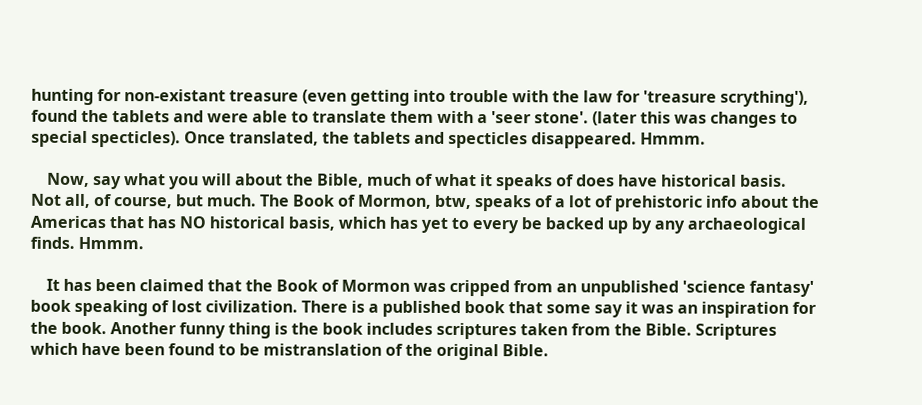hunting for non-existant treasure (even getting into trouble with the law for 'treasure scrything'), found the tablets and were able to translate them with a 'seer stone'. (later this was changes to special specticles). Once translated, the tablets and specticles disappeared. Hmmm.

    Now, say what you will about the Bible, much of what it speaks of does have historical basis. Not all, of course, but much. The Book of Mormon, btw, speaks of a lot of prehistoric info about the Americas that has NO historical basis, which has yet to every be backed up by any archaeological finds. Hmmm.

    It has been claimed that the Book of Mormon was cripped from an unpublished 'science fantasy' book speaking of lost civilization. There is a published book that some say it was an inspiration for the book. Another funny thing is the book includes scriptures taken from the Bible. Scriptures which have been found to be mistranslation of the original Bible.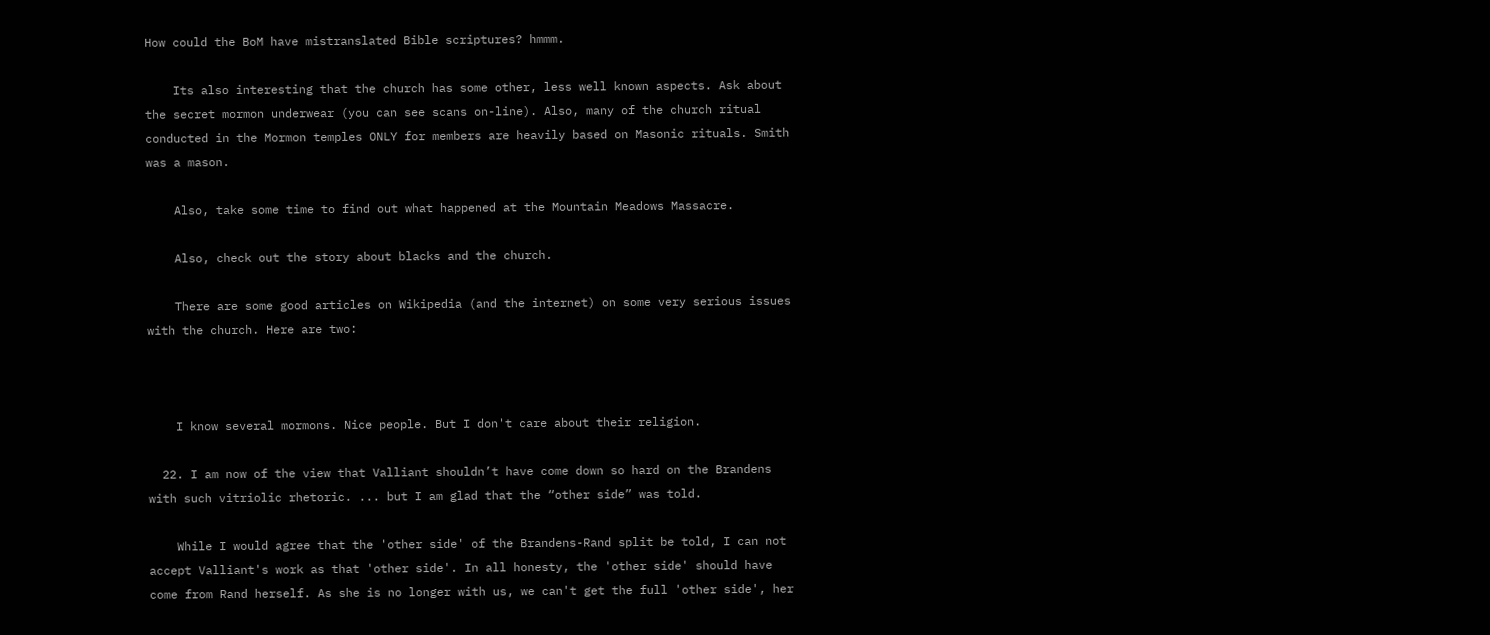How could the BoM have mistranslated Bible scriptures? hmmm.

    Its also interesting that the church has some other, less well known aspects. Ask about the secret mormon underwear (you can see scans on-line). Also, many of the church ritual conducted in the Mormon temples ONLY for members are heavily based on Masonic rituals. Smith was a mason.

    Also, take some time to find out what happened at the Mountain Meadows Massacre.

    Also, check out the story about blacks and the church.

    There are some good articles on Wikipedia (and the internet) on some very serious issues with the church. Here are two:



    I know several mormons. Nice people. But I don't care about their religion.

  22. I am now of the view that Valliant shouldn’t have come down so hard on the Brandens with such vitriolic rhetoric. ... but I am glad that the “other side” was told.

    While I would agree that the 'other side' of the Brandens-Rand split be told, I can not accept Valliant's work as that 'other side'. In all honesty, the 'other side' should have come from Rand herself. As she is no longer with us, we can't get the full 'other side', her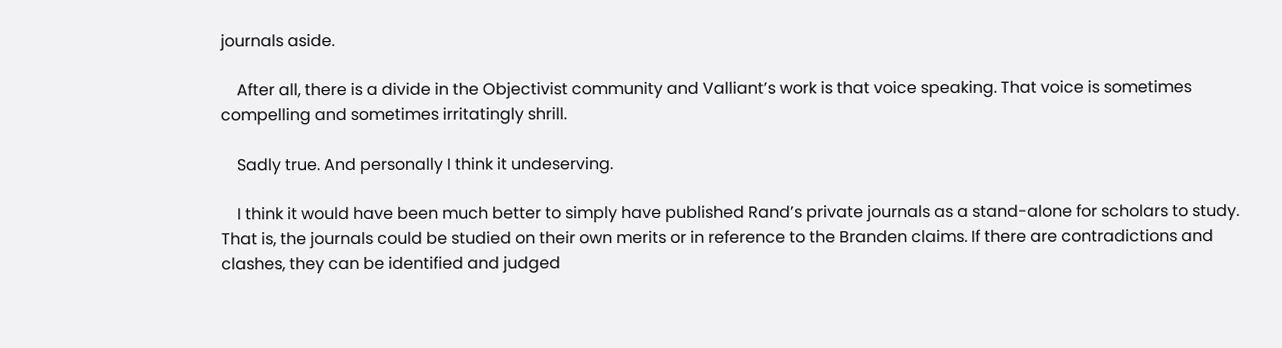journals aside.

    After all, there is a divide in the Objectivist community and Valliant’s work is that voice speaking. That voice is sometimes compelling and sometimes irritatingly shrill.

    Sadly true. And personally I think it undeserving.

    I think it would have been much better to simply have published Rand’s private journals as a stand-alone for scholars to study. That is, the journals could be studied on their own merits or in reference to the Branden claims. If there are contradictions and clashes, they can be identified and judged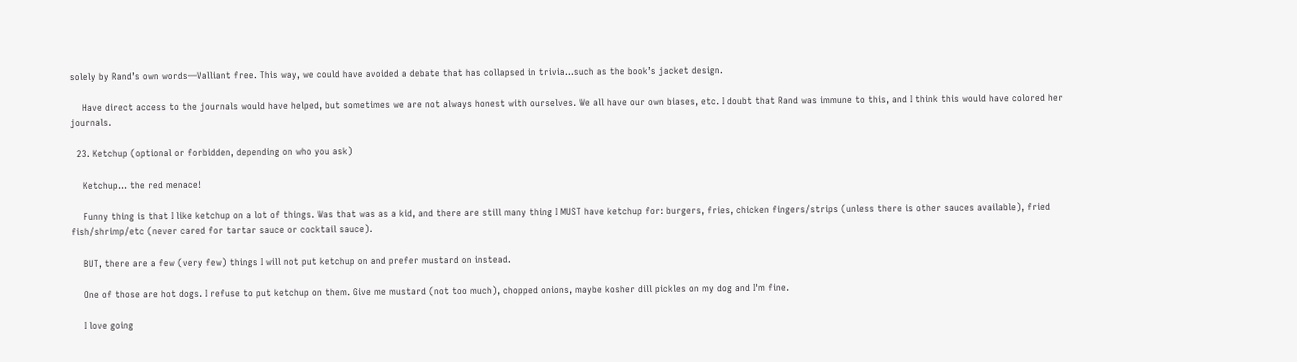solely by Rand’s own words—Valliant free. This way, we could have avoided a debate that has collapsed in trivia...such as the book’s jacket design.

    Have direct access to the journals would have helped, but sometimes we are not always honest with ourselves. We all have our own biases, etc. I doubt that Rand was immune to this, and I think this would have colored her journals.

  23. Ketchup (optional or forbidden, depending on who you ask)

    Ketchup... the red menace!

    Funny thing is that I like ketchup on a lot of things. Was that was as a kid, and there are still many thing I MUST have ketchup for: burgers, fries, chicken fingers/strips (unless there is other sauces available), fried fish/shrimp/etc (never cared for tartar sauce or cocktail sauce).

    BUT, there are a few (very few) things I will not put ketchup on and prefer mustard on instead.

    One of those are hot dogs. I refuse to put ketchup on them. Give me mustard (not too much), chopped onions, maybe kosher dill pickles on my dog and I'm fine.

    I love going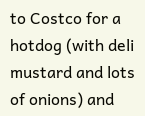to Costco for a hotdog (with deli mustard and lots of onions) and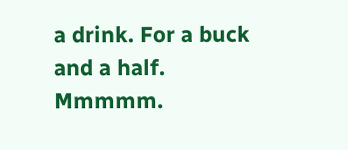a drink. For a buck and a half. Mmmmm.